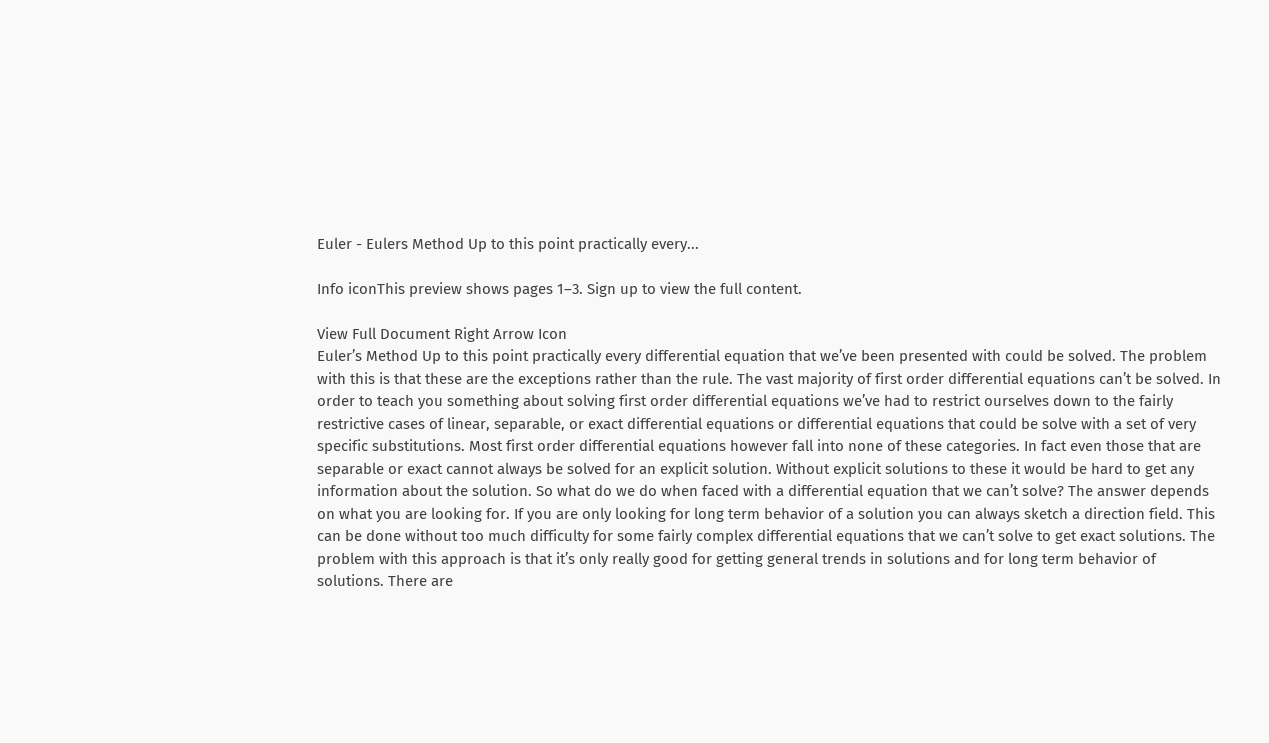Euler - Eulers Method Up to this point practically every...

Info iconThis preview shows pages 1–3. Sign up to view the full content.

View Full Document Right Arrow Icon
Euler’s Method Up to this point practically every differential equation that we’ve been presented with could be solved. The problem with this is that these are the exceptions rather than the rule. The vast majority of first order differential equations can’t be solved. In order to teach you something about solving first order differential equations we’ve had to restrict ourselves down to the fairly restrictive cases of linear, separable, or exact differential equations or differential equations that could be solve with a set of very specific substitutions. Most first order differential equations however fall into none of these categories. In fact even those that are separable or exact cannot always be solved for an explicit solution. Without explicit solutions to these it would be hard to get any information about the solution. So what do we do when faced with a differential equation that we can’t solve? The answer depends on what you are looking for. If you are only looking for long term behavior of a solution you can always sketch a direction field. This can be done without too much difficulty for some fairly complex differential equations that we can’t solve to get exact solutions. The problem with this approach is that it’s only really good for getting general trends in solutions and for long term behavior of solutions. There are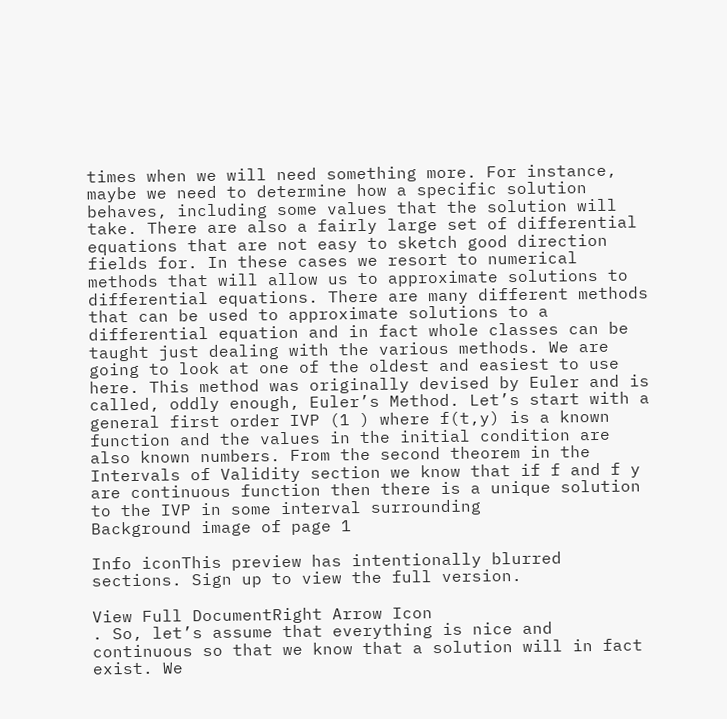times when we will need something more. For instance, maybe we need to determine how a specific solution behaves, including some values that the solution will take. There are also a fairly large set of differential equations that are not easy to sketch good direction fields for. In these cases we resort to numerical methods that will allow us to approximate solutions to differential equations. There are many different methods that can be used to approximate solutions to a differential equation and in fact whole classes can be taught just dealing with the various methods. We are going to look at one of the oldest and easiest to use here. This method was originally devised by Euler and is called, oddly enough, Euler’s Method. Let’s start with a general first order IVP (1 ) where f(t,y) is a known function and the values in the initial condition are also known numbers. From the second theorem in the Intervals of Validity section we know that if f and f y are continuous function then there is a unique solution to the IVP in some interval surrounding
Background image of page 1

Info iconThis preview has intentionally blurred sections. Sign up to view the full version.

View Full DocumentRight Arrow Icon
. So, let’s assume that everything is nice and continuous so that we know that a solution will in fact exist. We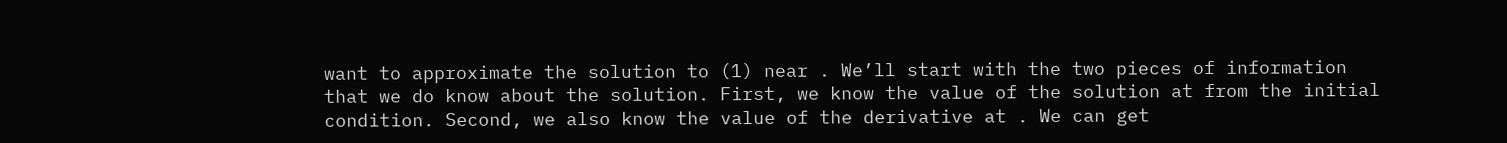want to approximate the solution to (1) near . We’ll start with the two pieces of information that we do know about the solution. First, we know the value of the solution at from the initial condition. Second, we also know the value of the derivative at . We can get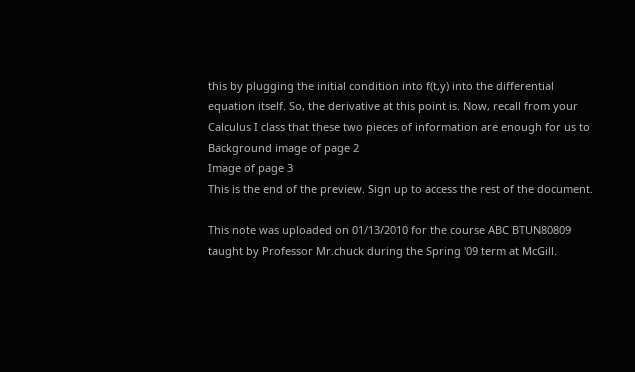this by plugging the initial condition into f(t,y) into the differential equation itself. So, the derivative at this point is. Now, recall from your Calculus I class that these two pieces of information are enough for us to
Background image of page 2
Image of page 3
This is the end of the preview. Sign up to access the rest of the document.

This note was uploaded on 01/13/2010 for the course ABC BTUN80809 taught by Professor Mr.chuck during the Spring '09 term at McGill.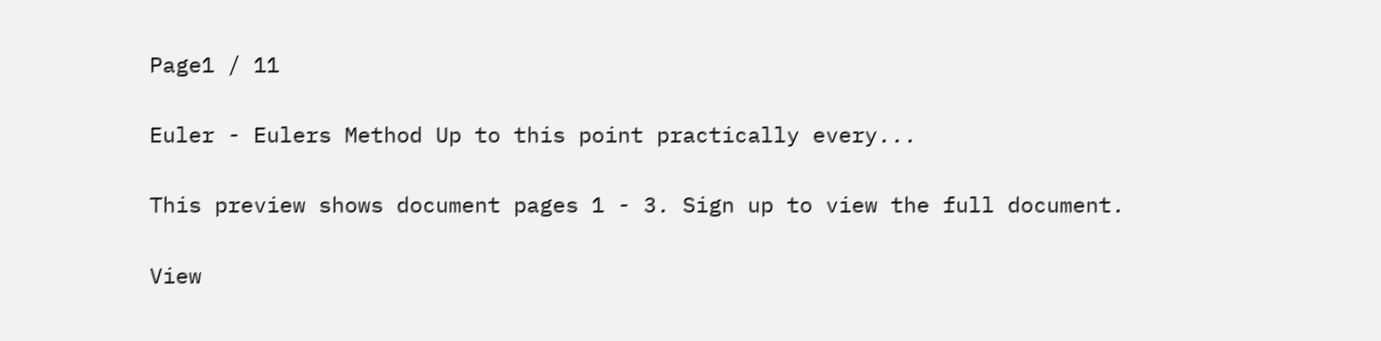Page1 / 11

Euler - Eulers Method Up to this point practically every...

This preview shows document pages 1 - 3. Sign up to view the full document.

View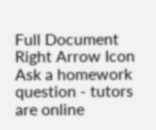Full Document Right Arrow Icon
Ask a homework question - tutors are online